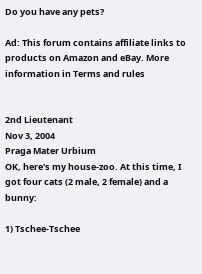Do you have any pets?

Ad: This forum contains affiliate links to products on Amazon and eBay. More information in Terms and rules


2nd Lieutenant
Nov 3, 2004
Praga Mater Urbium
OK, here's my house-zoo. At this time, I got four cats (2 male, 2 female) and a bunny:

1) Tschee-Tschee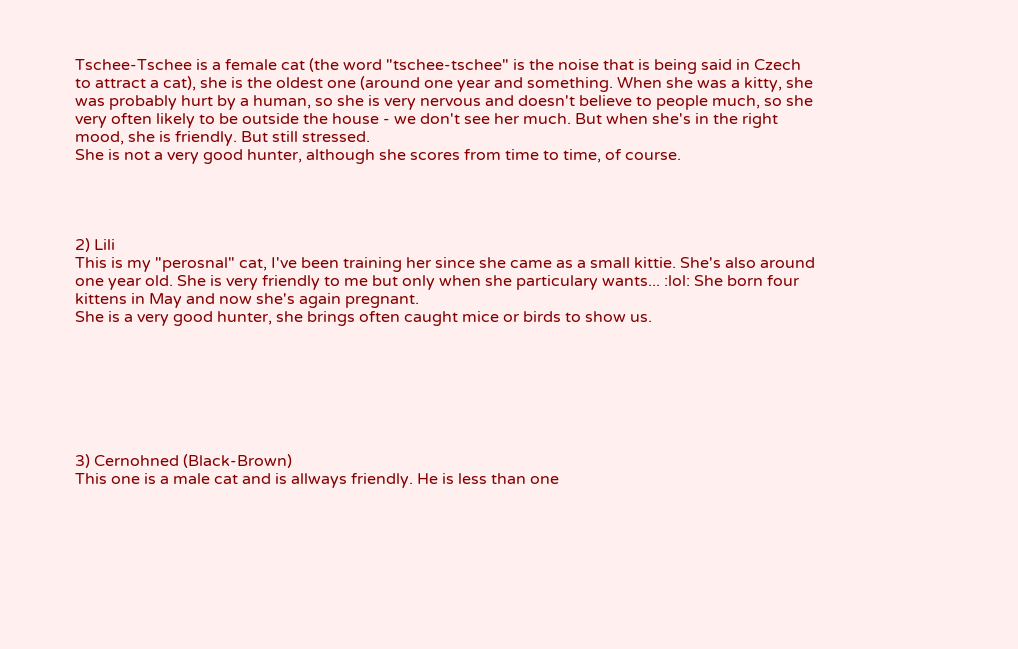Tschee-Tschee is a female cat (the word "tschee-tschee" is the noise that is being said in Czech to attract a cat), she is the oldest one (around one year and something. When she was a kitty, she was probably hurt by a human, so she is very nervous and doesn't believe to people much, so she very often likely to be outside the house - we don't see her much. But when she's in the right mood, she is friendly. But still stressed.
She is not a very good hunter, although she scores from time to time, of course.




2) Lili
This is my "perosnal" cat, I've been training her since she came as a small kittie. She's also around one year old. She is very friendly to me but only when she particulary wants... :lol: She born four kittens in May and now she's again pregnant.
She is a very good hunter, she brings often caught mice or birds to show us.







3) Cernohned (Black-Brown)
This one is a male cat and is allways friendly. He is less than one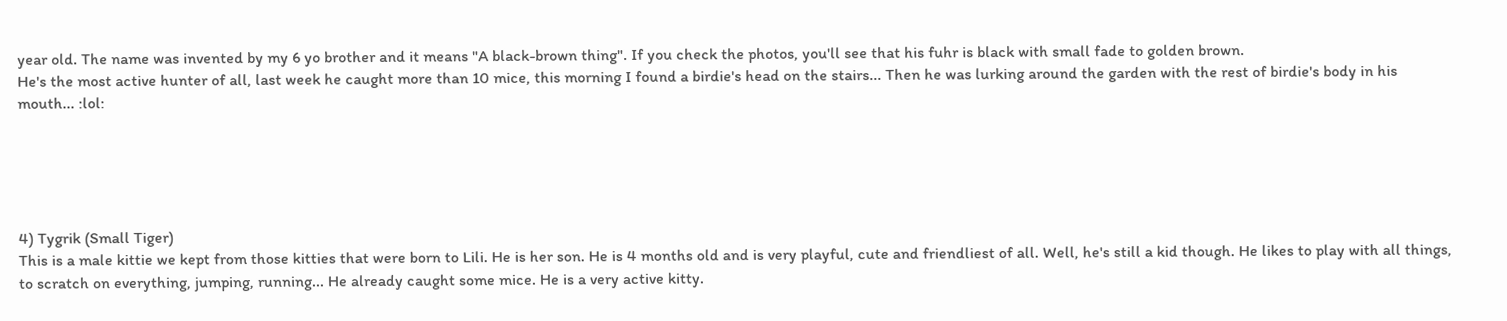year old. The name was invented by my 6 yo brother and it means "A black-brown thing". If you check the photos, you'll see that his fuhr is black with small fade to golden brown.
He's the most active hunter of all, last week he caught more than 10 mice, this morning I found a birdie's head on the stairs... Then he was lurking around the garden with the rest of birdie's body in his mouth... :lol:





4) Tygrik (Small Tiger)
This is a male kittie we kept from those kitties that were born to Lili. He is her son. He is 4 months old and is very playful, cute and friendliest of all. Well, he's still a kid though. He likes to play with all things, to scratch on everything, jumping, running... He already caught some mice. He is a very active kitty.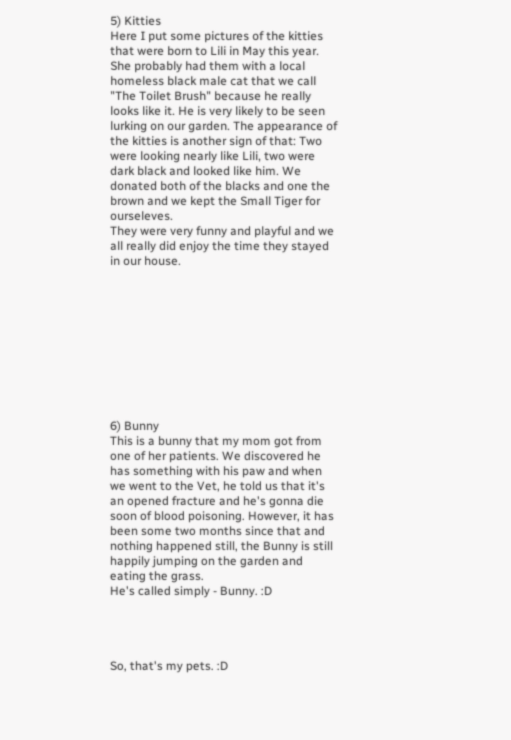5) Kitties
Here I put some pictures of the kitties that were born to Lili in May this year. She probably had them with a local homeless black male cat that we call "The Toilet Brush" because he really looks like it. He is very likely to be seen lurking on our garden. The appearance of the kitties is another sign of that: Two were looking nearly like Lili, two were dark black and looked like him. We donated both of the blacks and one the brown and we kept the Small Tiger for ourseleves.
They were very funny and playful and we all really did enjoy the time they stayed in our house.










6) Bunny
This is a bunny that my mom got from one of her patients. We discovered he has something with his paw and when we went to the Vet, he told us that it's an opened fracture and he's gonna die soon of blood poisoning. However, it has been some two months since that and nothing happened still, the Bunny is still happily jumping on the garden and eating the grass.
He's called simply - Bunny. :D




So, that's my pets. :D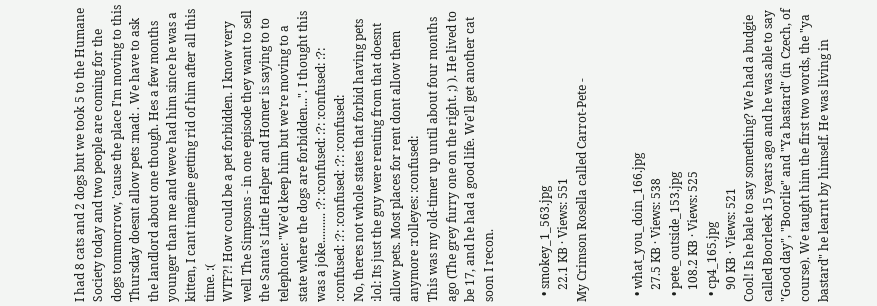I had 8 cats and 2 dogs but we took 5 to the Humane Society today and two people are coming for the dogs tommorrow, 'cause the place I'm moving to this Thursday doesnt allow pets :mad: . We have to ask the landlord about one though. Hes a few months younger than me and weve had him since he was a kitten, I cant imagine getting rid of him after all this time. :(
WTF?! How could be a pet forbidden. I know very well The Simpsons - in one episode they want to sell the Santa's Little Helper and Homer is saying to to telephone: "We'd keep him but we're moving to a state where the dogs are forbidden...". I thought this was a joke.......... :?: :confused: :?: :confused: :?: :confused: :?: :confused: :?: :confused:
No, theres not whole states that forbid having pets :lol: Its just the guy were renting from that doesnt allow pets. Most places for rent dont allow them anymore :rolleyes: :confused:
This was my old-timer up until about four months ago (The grey furry one on the right. ;) ). He lived to be 17, and he had a good life. We'll get another cat soon I recon.


  • smokey_1_563.jpg
    22.1 KB · Views: 551
My Crimson Rosella called Carrot-Pete -


  • what_you_doin_166.jpg
    27.5 KB · Views: 538
  • pete_outside_153.jpg
    108.2 KB · Views: 525
  • cp4_165.jpg
    90 KB · Views: 521
Cool! Is he bale to say something? We had a budgie called Boorleek 15 years ago and he was able to say "Good day", "Boorlie" and "Ya bastard" (in Czech, of course). We taught him the first two words, the "ya bastard" he learnt by himself. He was living in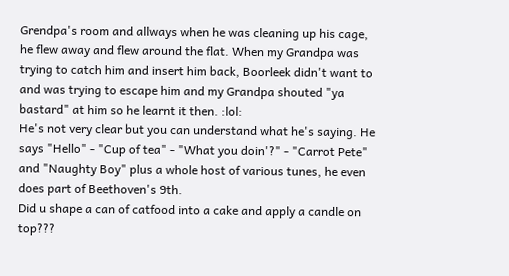Grendpa's room and allways when he was cleaning up his cage, he flew away and flew around the flat. When my Grandpa was trying to catch him and insert him back, Boorleek didn't want to and was trying to escape him and my Grandpa shouted "ya bastard" at him so he learnt it then. :lol:
He's not very clear but you can understand what he's saying. He says "Hello" - "Cup of tea" - "What you doin'?" - "Carrot Pete" and "Naughty Boy" plus a whole host of various tunes, he even does part of Beethoven's 9th.
Did u shape a can of catfood into a cake and apply a candle on top???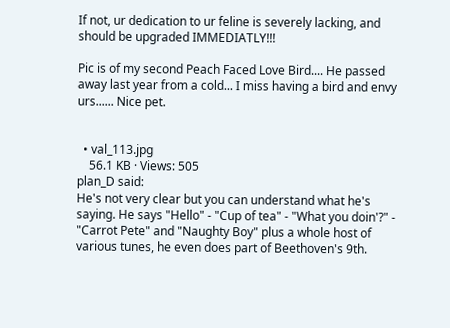If not, ur dedication to ur feline is severely lacking, and should be upgraded IMMEDIATLY!!!

Pic is of my second Peach Faced Love Bird.... He passed away last year from a cold... I miss having a bird and envy urs...... Nice pet.


  • val_113.jpg
    56.1 KB · Views: 505
plan_D said:
He's not very clear but you can understand what he's saying. He says "Hello" - "Cup of tea" - "What you doin'?" - "Carrot Pete" and "Naughty Boy" plus a whole host of various tunes, he even does part of Beethoven's 9th.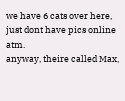we have 6 cats over here, just dont have pics online atm.
anyway, theire called Max,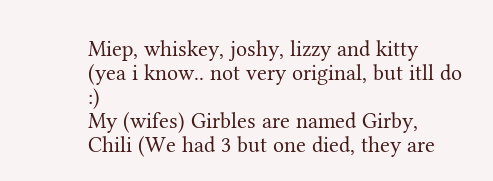Miep, whiskey, joshy, lizzy and kitty
(yea i know.. not very original, but itll do :)
My (wifes) Girbles are named Girby, Chili (We had 3 but one died, they are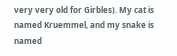very very old for Girbles). My cat is named Kruemmel, and my snake is named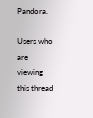Pandora.

Users who are viewing this thread